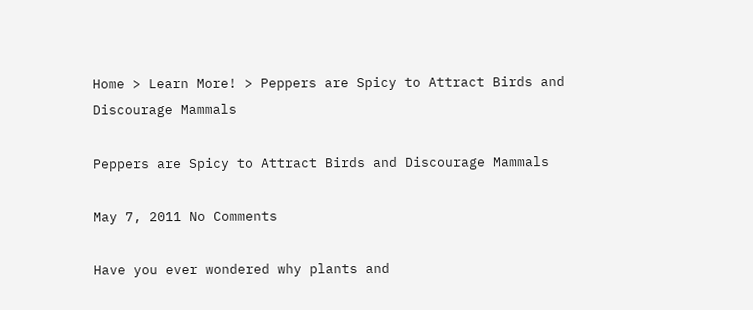Home > Learn More! > Peppers are Spicy to Attract Birds and Discourage Mammals

Peppers are Spicy to Attract Birds and Discourage Mammals

May 7, 2011 No Comments

Have you ever wondered why plants and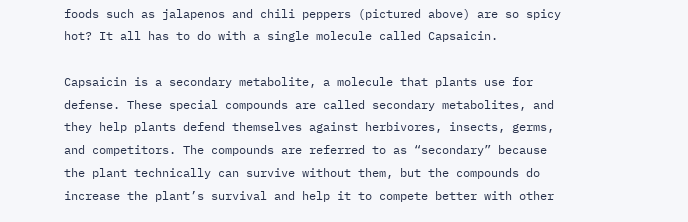foods such as jalapenos and chili peppers (pictured above) are so spicy hot? It all has to do with a single molecule called Capsaicin.

Capsaicin is a secondary metabolite, a molecule that plants use for defense. These special compounds are called secondary metabolites, and they help plants defend themselves against herbivores, insects, germs, and competitors. The compounds are referred to as “secondary” because the plant technically can survive without them, but the compounds do increase the plant’s survival and help it to compete better with other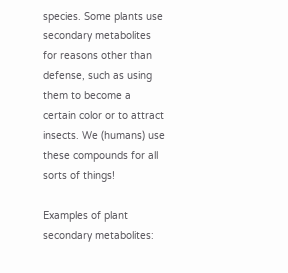species. Some plants use secondary metabolites for reasons other than defense, such as using them to become a certain color or to attract insects. We (humans) use these compounds for all sorts of things!

Examples of plant secondary metabolites: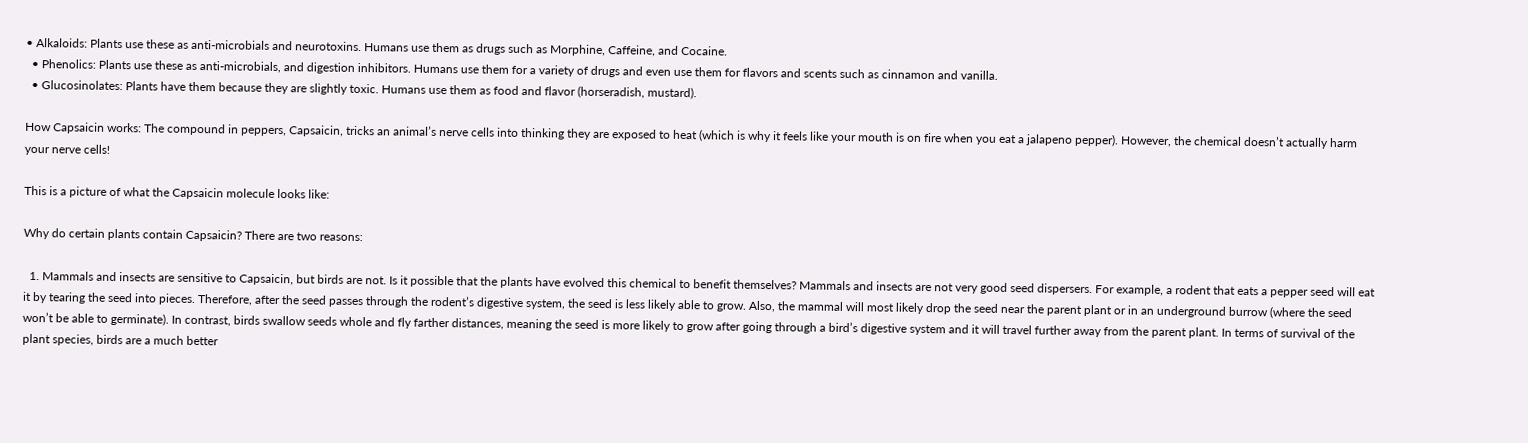• Alkaloids: Plants use these as anti-microbials and neurotoxins. Humans use them as drugs such as Morphine, Caffeine, and Cocaine.
  • Phenolics: Plants use these as anti-microbials, and digestion inhibitors. Humans use them for a variety of drugs and even use them for flavors and scents such as cinnamon and vanilla.
  • Glucosinolates: Plants have them because they are slightly toxic. Humans use them as food and flavor (horseradish, mustard).

How Capsaicin works: The compound in peppers, Capsaicin, tricks an animal’s nerve cells into thinking they are exposed to heat (which is why it feels like your mouth is on fire when you eat a jalapeno pepper). However, the chemical doesn’t actually harm your nerve cells!

This is a picture of what the Capsaicin molecule looks like:

Why do certain plants contain Capsaicin? There are two reasons:

  1. Mammals and insects are sensitive to Capsaicin, but birds are not. Is it possible that the plants have evolved this chemical to benefit themselves? Mammals and insects are not very good seed dispersers. For example, a rodent that eats a pepper seed will eat it by tearing the seed into pieces. Therefore, after the seed passes through the rodent’s digestive system, the seed is less likely able to grow. Also, the mammal will most likely drop the seed near the parent plant or in an underground burrow (where the seed won’t be able to germinate). In contrast, birds swallow seeds whole and fly farther distances, meaning the seed is more likely to grow after going through a bird’s digestive system and it will travel further away from the parent plant. In terms of survival of the plant species, birds are a much better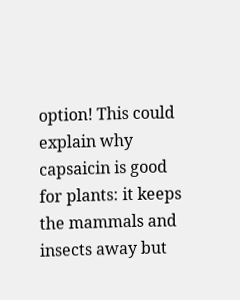option! This could explain why capsaicin is good for plants: it keeps the mammals and insects away but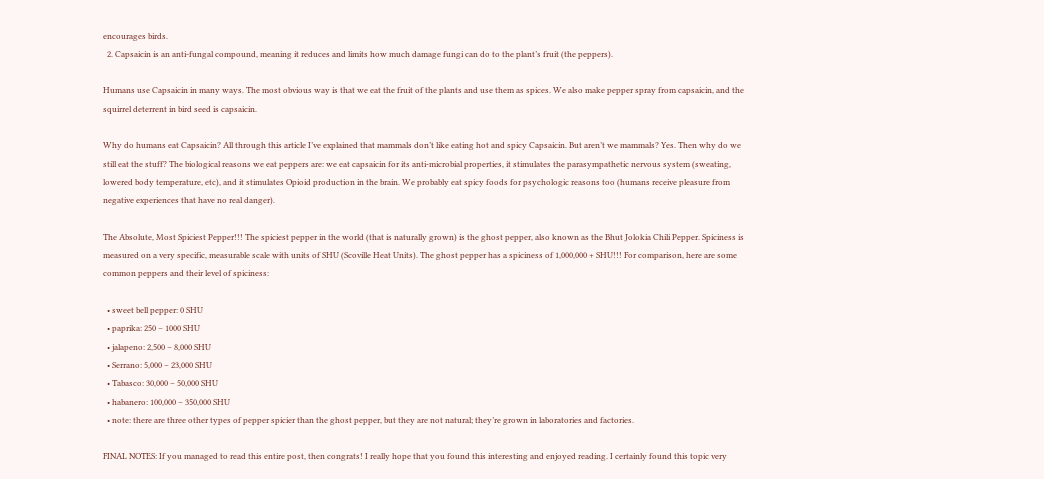encourages birds.
  2. Capsaicin is an anti-fungal compound, meaning it reduces and limits how much damage fungi can do to the plant’s fruit (the peppers).

Humans use Capsaicin in many ways. The most obvious way is that we eat the fruit of the plants and use them as spices. We also make pepper spray from capsaicin, and the squirrel deterrent in bird seed is capsaicin.

Why do humans eat Capsaicin? All through this article I’ve explained that mammals don’t like eating hot and spicy Capsaicin. But aren’t we mammals? Yes. Then why do we still eat the stuff? The biological reasons we eat peppers are: we eat capsaicin for its anti-microbial properties, it stimulates the parasympathetic nervous system (sweating, lowered body temperature, etc), and it stimulates Opioid production in the brain. We probably eat spicy foods for psychologic reasons too (humans receive pleasure from negative experiences that have no real danger).

The Absolute, Most Spiciest Pepper!!! The spiciest pepper in the world (that is naturally grown) is the ghost pepper, also known as the Bhut Jolokia Chili Pepper. Spiciness is measured on a very specific, measurable scale with units of SHU (Scoville Heat Units). The ghost pepper has a spiciness of 1,000,000 + SHU!!! For comparison, here are some common peppers and their level of spiciness:

  • sweet bell pepper: 0 SHU
  • paprika: 250 – 1000 SHU
  • jalapeno: 2,500 – 8,000 SHU
  • Serrano: 5,000 – 23,000 SHU
  • Tabasco: 30,000 – 50,000 SHU
  • habanero: 100,000 – 350,000 SHU
  • note: there are three other types of pepper spicier than the ghost pepper, but they are not natural; they’re grown in laboratories and factories.

FINAL NOTES: If you managed to read this entire post, then congrats! I really hope that you found this interesting and enjoyed reading. I certainly found this topic very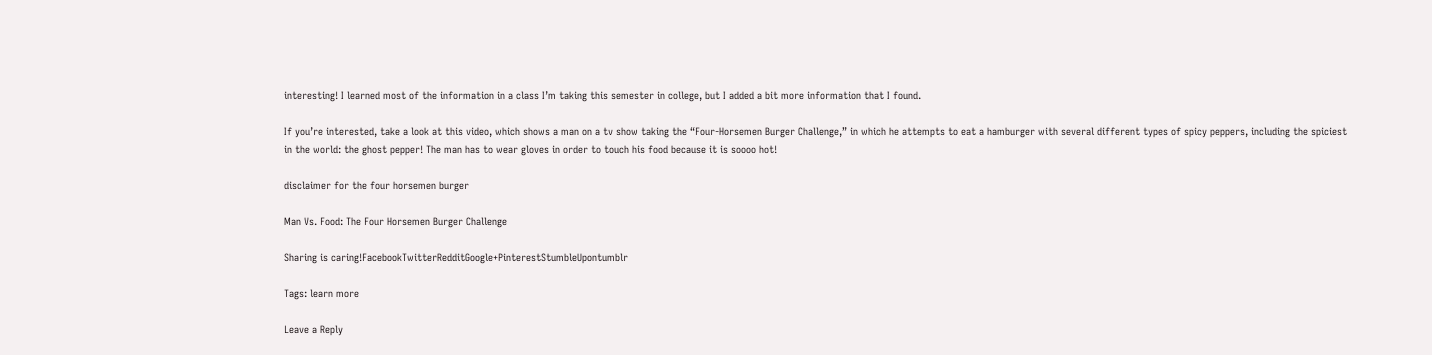interesting! I learned most of the information in a class I’m taking this semester in college, but I added a bit more information that I found.

If you’re interested, take a look at this video, which shows a man on a tv show taking the “Four-Horsemen Burger Challenge,” in which he attempts to eat a hamburger with several different types of spicy peppers, including the spiciest in the world: the ghost pepper! The man has to wear gloves in order to touch his food because it is soooo hot!

disclaimer for the four horsemen burger

Man Vs. Food: The Four Horsemen Burger Challenge

Sharing is caring!FacebookTwitterRedditGoogle+PinterestStumbleUpontumblr

Tags: learn more

Leave a Reply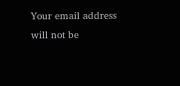Your email address will not be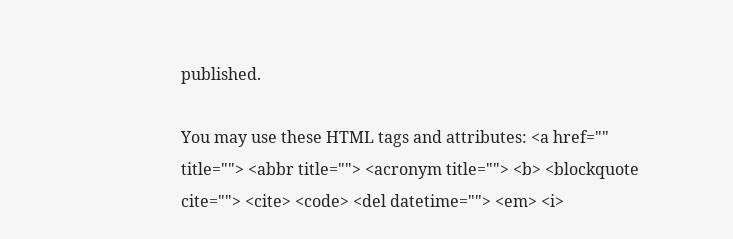published.

You may use these HTML tags and attributes: <a href="" title=""> <abbr title=""> <acronym title=""> <b> <blockquote cite=""> <cite> <code> <del datetime=""> <em> <i>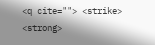<q cite=""> <strike> <strong>